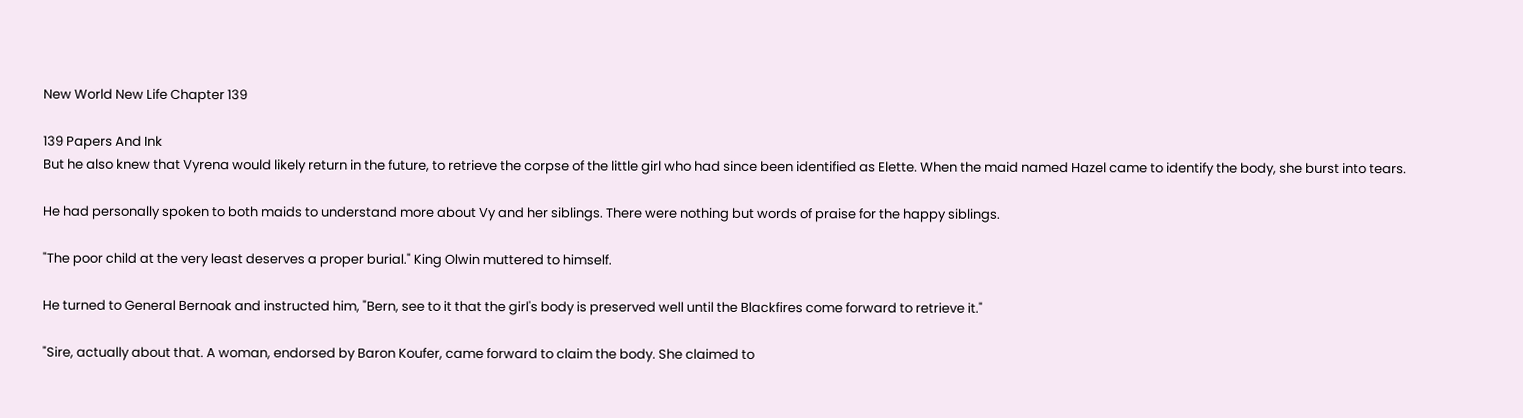New World New Life Chapter 139

139 Papers And Ink
But he also knew that Vyrena would likely return in the future, to retrieve the corpse of the little girl who had since been identified as Elette. When the maid named Hazel came to identify the body, she burst into tears.

He had personally spoken to both maids to understand more about Vy and her siblings. There were nothing but words of praise for the happy siblings.

"The poor child at the very least deserves a proper burial." King Olwin muttered to himself.

He turned to General Bernoak and instructed him, "Bern, see to it that the girl's body is preserved well until the Blackfires come forward to retrieve it."

"Sire, actually about that. A woman, endorsed by Baron Koufer, came forward to claim the body. She claimed to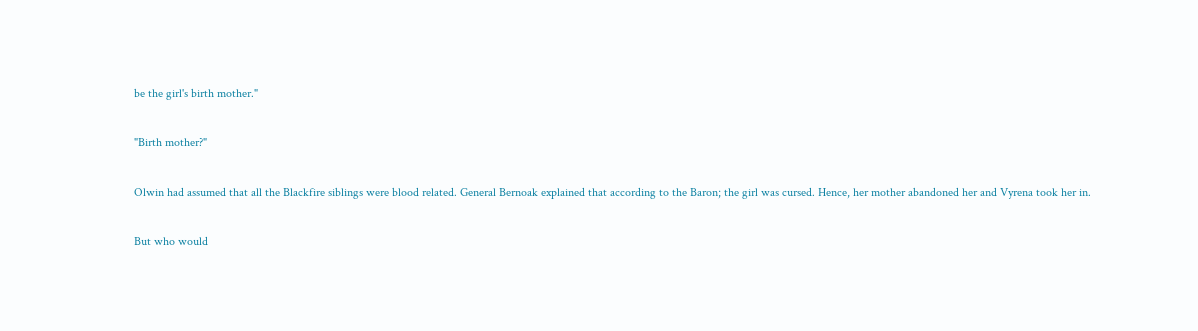be the girl's birth mother."

"Birth mother?"

Olwin had assumed that all the Blackfire siblings were blood related. General Bernoak explained that according to the Baron; the girl was cursed. Hence, her mother abandoned her and Vyrena took her in.

But who would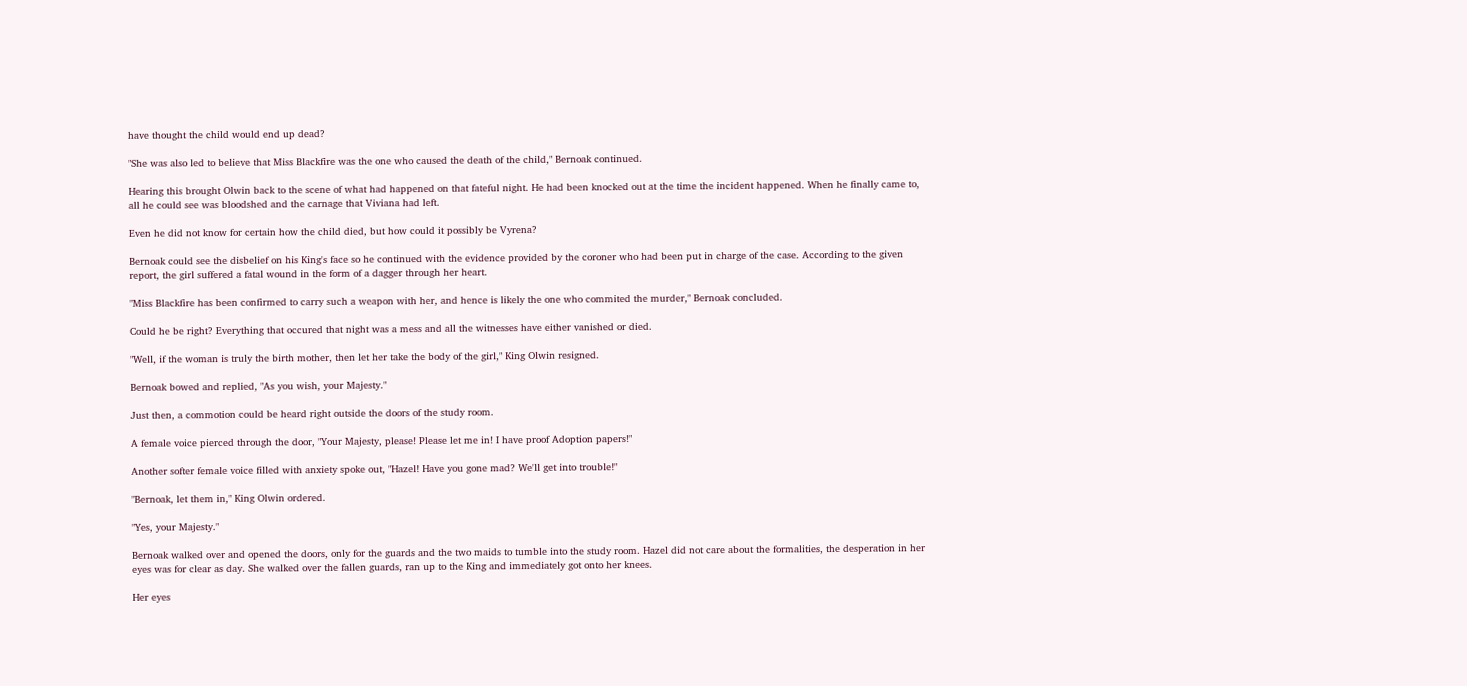have thought the child would end up dead?

"She was also led to believe that Miss Blackfire was the one who caused the death of the child," Bernoak continued.

Hearing this brought Olwin back to the scene of what had happened on that fateful night. He had been knocked out at the time the incident happened. When he finally came to, all he could see was bloodshed and the carnage that Viviana had left.

Even he did not know for certain how the child died, but how could it possibly be Vyrena?

Bernoak could see the disbelief on his King's face so he continued with the evidence provided by the coroner who had been put in charge of the case. According to the given report, the girl suffered a fatal wound in the form of a dagger through her heart.

"Miss Blackfire has been confirmed to carry such a weapon with her, and hence is likely the one who commited the murder," Bernoak concluded.

Could he be right? Everything that occured that night was a mess and all the witnesses have either vanished or died.

"Well, if the woman is truly the birth mother, then let her take the body of the girl," King Olwin resigned.

Bernoak bowed and replied, "As you wish, your Majesty."

Just then, a commotion could be heard right outside the doors of the study room.

A female voice pierced through the door, "Your Majesty, please! Please let me in! I have proof Adoption papers!"

Another softer female voice filled with anxiety spoke out, "Hazel! Have you gone mad? We'll get into trouble!"

"Bernoak, let them in," King Olwin ordered.

"Yes, your Majesty."

Bernoak walked over and opened the doors, only for the guards and the two maids to tumble into the study room. Hazel did not care about the formalities, the desperation in her eyes was for clear as day. She walked over the fallen guards, ran up to the King and immediately got onto her knees.

Her eyes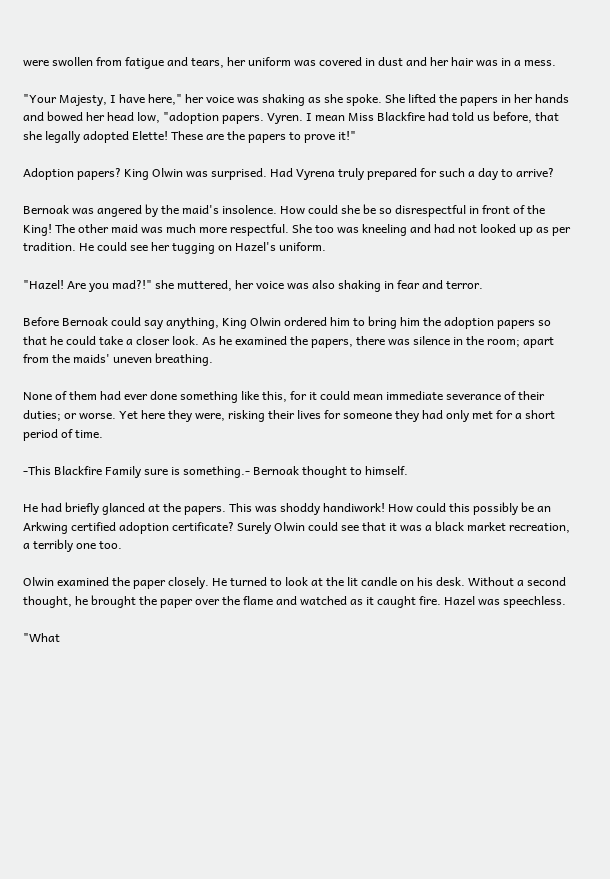were swollen from fatigue and tears, her uniform was covered in dust and her hair was in a mess.

"Your Majesty, I have here," her voice was shaking as she spoke. She lifted the papers in her hands and bowed her head low, "adoption papers. Vyren. I mean Miss Blackfire had told us before, that she legally adopted Elette! These are the papers to prove it!"

Adoption papers? King Olwin was surprised. Had Vyrena truly prepared for such a day to arrive?

Bernoak was angered by the maid's insolence. How could she be so disrespectful in front of the King! The other maid was much more respectful. She too was kneeling and had not looked up as per tradition. He could see her tugging on Hazel's uniform.

"Hazel! Are you mad?!" she muttered, her voice was also shaking in fear and terror.

Before Bernoak could say anything, King Olwin ordered him to bring him the adoption papers so that he could take a closer look. As he examined the papers, there was silence in the room; apart from the maids' uneven breathing.

None of them had ever done something like this, for it could mean immediate severance of their duties; or worse. Yet here they were, risking their lives for someone they had only met for a short period of time.

-This Blackfire Family sure is something.- Bernoak thought to himself.

He had briefly glanced at the papers. This was shoddy handiwork! How could this possibly be an Arkwing certified adoption certificate? Surely Olwin could see that it was a black market recreation, a terribly one too.

Olwin examined the paper closely. He turned to look at the lit candle on his desk. Without a second thought, he brought the paper over the flame and watched as it caught fire. Hazel was speechless.

"What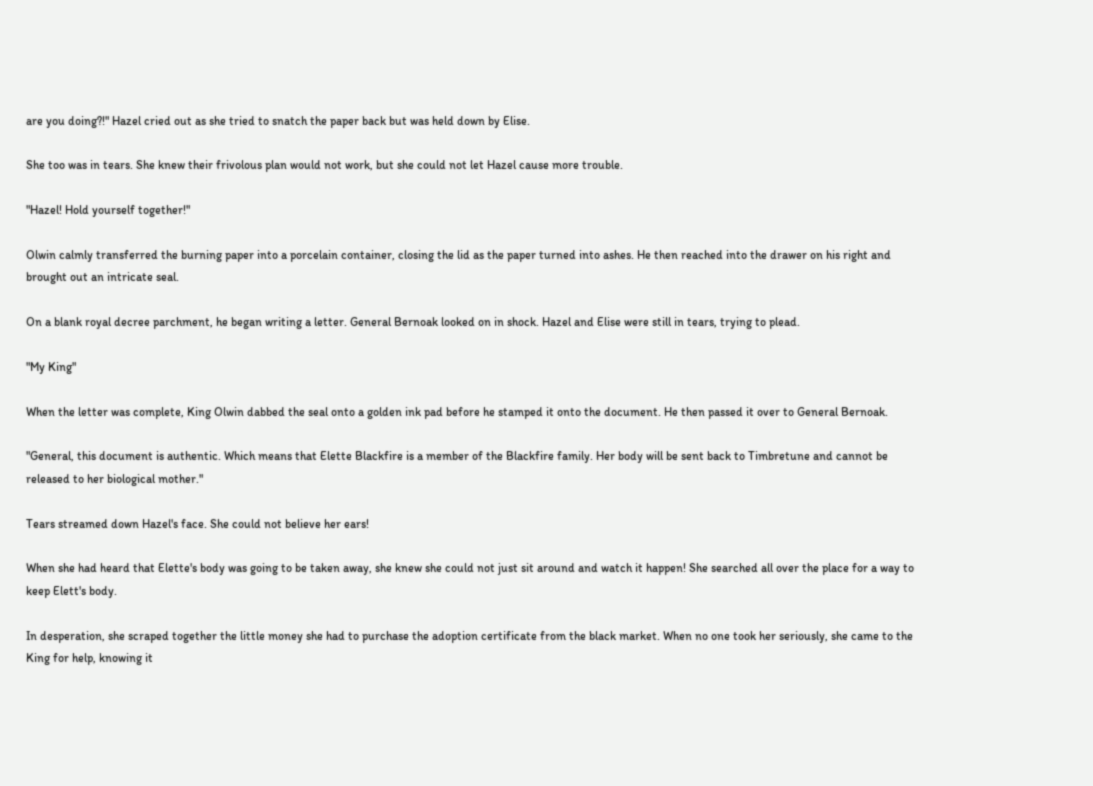are you doing?!" Hazel cried out as she tried to snatch the paper back but was held down by Elise.

She too was in tears. She knew their frivolous plan would not work, but she could not let Hazel cause more trouble.

"Hazel! Hold yourself together!"

Olwin calmly transferred the burning paper into a porcelain container, closing the lid as the paper turned into ashes. He then reached into the drawer on his right and brought out an intricate seal.

On a blank royal decree parchment, he began writing a letter. General Bernoak looked on in shock. Hazel and Elise were still in tears, trying to plead.

"My King"

When the letter was complete, King Olwin dabbed the seal onto a golden ink pad before he stamped it onto the document. He then passed it over to General Bernoak.

"General, this document is authentic. Which means that Elette Blackfire is a member of the Blackfire family. Her body will be sent back to Timbretune and cannot be released to her biological mother."

Tears streamed down Hazel's face. She could not believe her ears!

When she had heard that Elette's body was going to be taken away, she knew she could not just sit around and watch it happen! She searched all over the place for a way to keep Elett's body.

In desperation, she scraped together the little money she had to purchase the adoption certificate from the black market. When no one took her seriously, she came to the King for help, knowing it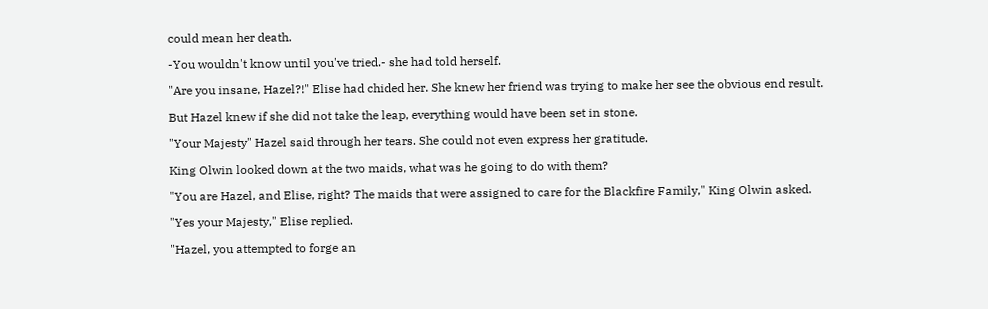could mean her death.

-You wouldn't know until you've tried.- she had told herself.

"Are you insane, Hazel?!" Elise had chided her. She knew her friend was trying to make her see the obvious end result.

But Hazel knew if she did not take the leap, everything would have been set in stone.

"Your Majesty" Hazel said through her tears. She could not even express her gratitude.

King Olwin looked down at the two maids, what was he going to do with them?

"You are Hazel, and Elise, right? The maids that were assigned to care for the Blackfire Family," King Olwin asked.

"Yes your Majesty," Elise replied.

"Hazel, you attempted to forge an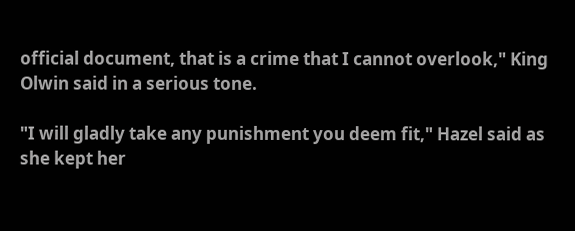official document, that is a crime that I cannot overlook," King Olwin said in a serious tone.

"I will gladly take any punishment you deem fit," Hazel said as she kept her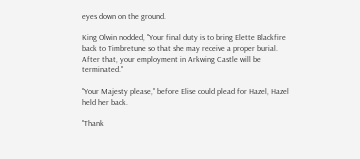eyes down on the ground.

King Olwin nodded, "Your final duty is to bring Elette Blackfire back to Timbretune so that she may receive a proper burial. After that, your employment in Arkwing Castle will be terminated."

"Your Majesty please," before Elise could plead for Hazel, Hazel held her back.

"Thank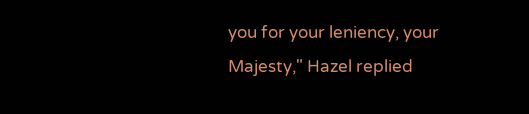you for your leniency, your Majesty," Hazel replied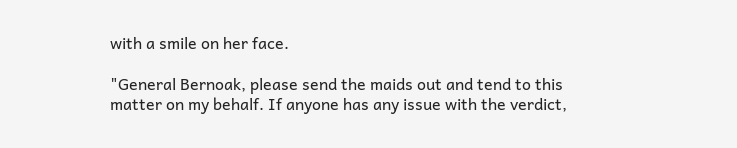with a smile on her face.

"General Bernoak, please send the maids out and tend to this matter on my behalf. If anyone has any issue with the verdict,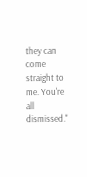they can come straight to me. You're all dismissed."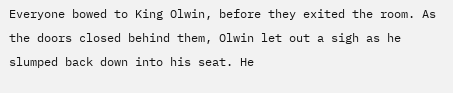Everyone bowed to King Olwin, before they exited the room. As the doors closed behind them, Olwin let out a sigh as he slumped back down into his seat. He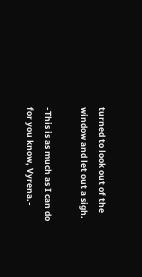turned to look out of the window and let out a sigh.

-This is as much as I can do for you know, Vyrena.-